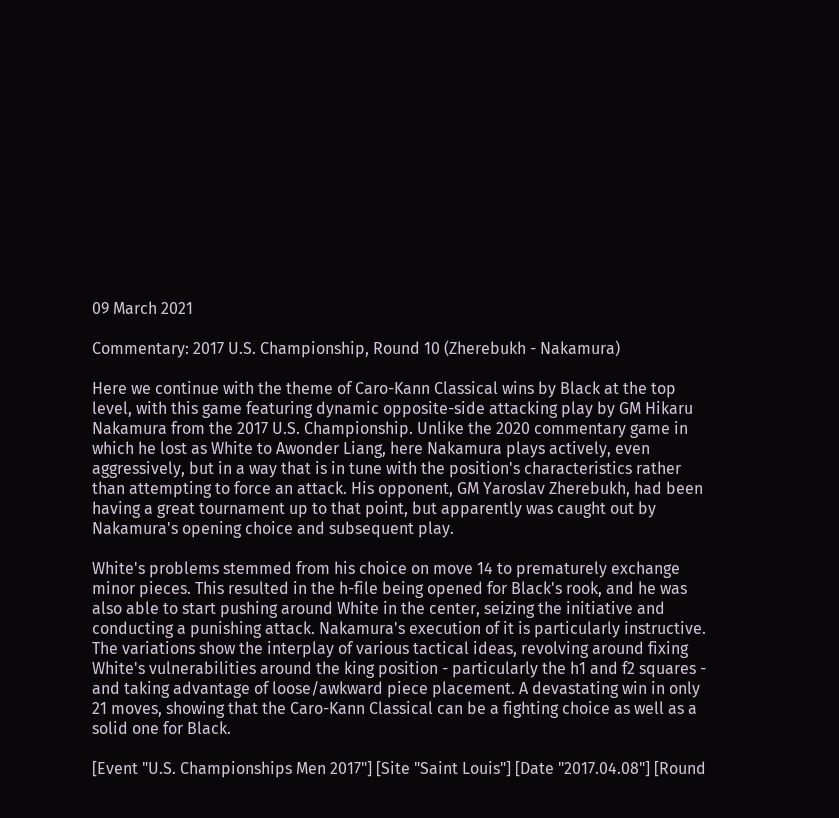09 March 2021

Commentary: 2017 U.S. Championship, Round 10 (Zherebukh - Nakamura)

Here we continue with the theme of Caro-Kann Classical wins by Black at the top level, with this game featuring dynamic opposite-side attacking play by GM Hikaru Nakamura from the 2017 U.S. Championship. Unlike the 2020 commentary game in which he lost as White to Awonder Liang, here Nakamura plays actively, even aggressively, but in a way that is in tune with the position's characteristics rather than attempting to force an attack. His opponent, GM Yaroslav Zherebukh, had been having a great tournament up to that point, but apparently was caught out by Nakamura's opening choice and subsequent play.

White's problems stemmed from his choice on move 14 to prematurely exchange minor pieces. This resulted in the h-file being opened for Black's rook, and he was also able to start pushing around White in the center, seizing the initiative and conducting a punishing attack. Nakamura's execution of it is particularly instructive. The variations show the interplay of various tactical ideas, revolving around fixing White's vulnerabilities around the king position - particularly the h1 and f2 squares - and taking advantage of loose/awkward piece placement. A devastating win in only 21 moves, showing that the Caro-Kann Classical can be a fighting choice as well as a solid one for Black.

[Event "U.S. Championships Men 2017"] [Site "Saint Louis"] [Date "2017.04.08"] [Round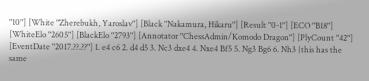"10"] [White "Zherebukh, Yaroslav"] [Black "Nakamura, Hikaru"] [Result "0-1"] [ECO "B18"] [WhiteElo "2605"] [BlackElo "2793"] [Annotator "ChessAdmin/Komodo Dragon"] [PlyCount "42"] [EventDate "2017.??.??"] 1. e4 c6 2. d4 d5 3. Nc3 dxe4 4. Nxe4 Bf5 5. Ng3 Bg6 6. Nh3 {this has the same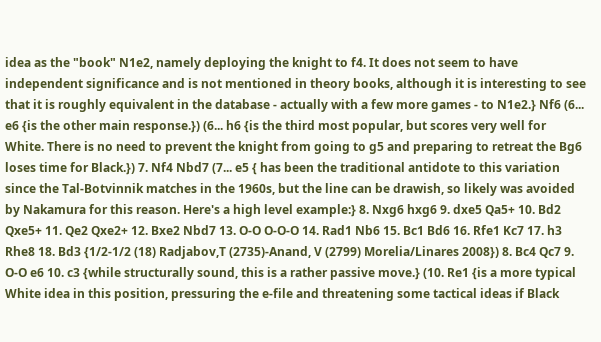idea as the "book" N1e2, namely deploying the knight to f4. It does not seem to have independent significance and is not mentioned in theory books, although it is interesting to see that it is roughly equivalent in the database - actually with a few more games - to N1e2.} Nf6 (6... e6 {is the other main response.}) (6... h6 {is the third most popular, but scores very well for White. There is no need to prevent the knight from going to g5 and preparing to retreat the Bg6 loses time for Black.}) 7. Nf4 Nbd7 (7... e5 { has been the traditional antidote to this variation since the Tal-Botvinnik matches in the 1960s, but the line can be drawish, so likely was avoided by Nakamura for this reason. Here's a high level example:} 8. Nxg6 hxg6 9. dxe5 Qa5+ 10. Bd2 Qxe5+ 11. Qe2 Qxe2+ 12. Bxe2 Nbd7 13. O-O O-O-O 14. Rad1 Nb6 15. Bc1 Bd6 16. Rfe1 Kc7 17. h3 Rhe8 18. Bd3 {1/2-1/2 (18) Radjabov,T (2735)-Anand, V (2799) Morelia/Linares 2008}) 8. Bc4 Qc7 9. O-O e6 10. c3 {while structurally sound, this is a rather passive move.} (10. Re1 {is a more typical White idea in this position, pressuring the e-file and threatening some tactical ideas if Black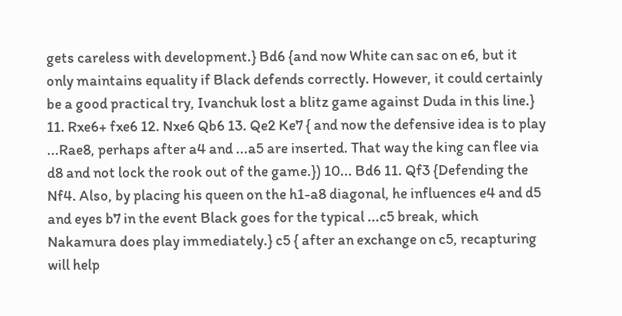gets careless with development.} Bd6 {and now White can sac on e6, but it only maintains equality if Black defends correctly. However, it could certainly be a good practical try, Ivanchuk lost a blitz game against Duda in this line.} 11. Rxe6+ fxe6 12. Nxe6 Qb6 13. Qe2 Ke7 { and now the defensive idea is to play ...Rae8, perhaps after a4 and ...a5 are inserted. That way the king can flee via d8 and not lock the rook out of the game.}) 10... Bd6 11. Qf3 {Defending the Nf4. Also, by placing his queen on the h1-a8 diagonal, he influences e4 and d5 and eyes b7 in the event Black goes for the typical ...c5 break, which Nakamura does play immediately.} c5 { after an exchange on c5, recapturing will help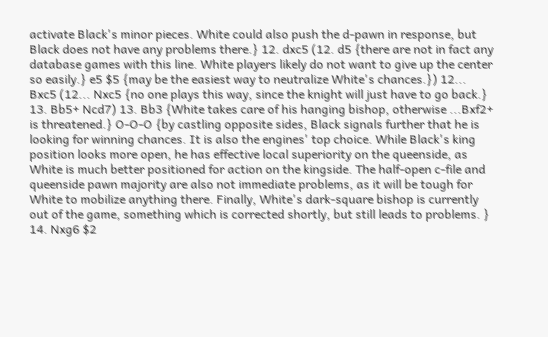activate Black's minor pieces. White could also push the d-pawn in response, but Black does not have any problems there.} 12. dxc5 (12. d5 {there are not in fact any database games with this line. White players likely do not want to give up the center so easily.} e5 $5 {may be the easiest way to neutralize White's chances.}) 12... Bxc5 (12... Nxc5 {no one plays this way, since the knight will just have to go back.} 13. Bb5+ Ncd7) 13. Bb3 {White takes care of his hanging bishop, otherwise ...Bxf2+ is threatened.} O-O-O {by castling opposite sides, Black signals further that he is looking for winning chances. It is also the engines' top choice. While Black's king position looks more open, he has effective local superiority on the queenside, as White is much better positioned for action on the kingside. The half-open c-file and queenside pawn majority are also not immediate problems, as it will be tough for White to mobilize anything there. Finally, White's dark-square bishop is currently out of the game, something which is corrected shortly, but still leads to problems. } 14. Nxg6 $2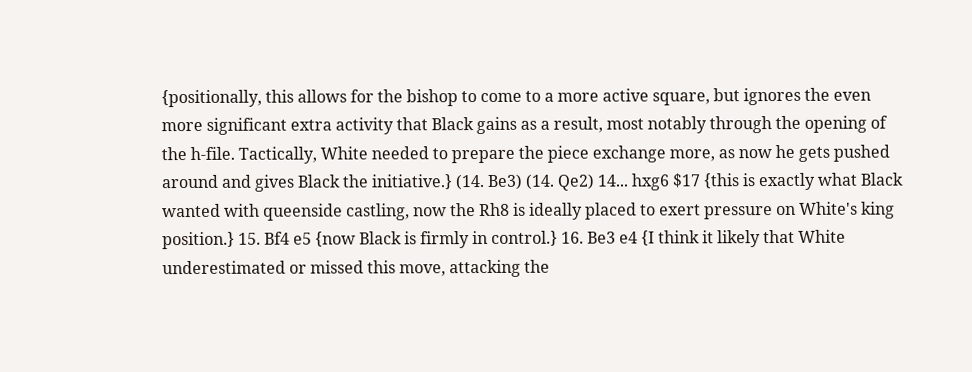{positionally, this allows for the bishop to come to a more active square, but ignores the even more significant extra activity that Black gains as a result, most notably through the opening of the h-file. Tactically, White needed to prepare the piece exchange more, as now he gets pushed around and gives Black the initiative.} (14. Be3) (14. Qe2) 14... hxg6 $17 {this is exactly what Black wanted with queenside castling, now the Rh8 is ideally placed to exert pressure on White's king position.} 15. Bf4 e5 {now Black is firmly in control.} 16. Be3 e4 {I think it likely that White underestimated or missed this move, attacking the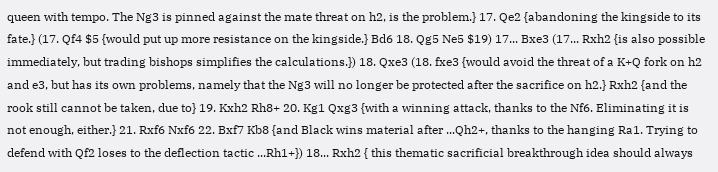queen with tempo. The Ng3 is pinned against the mate threat on h2, is the problem.} 17. Qe2 {abandoning the kingside to its fate.} (17. Qf4 $5 {would put up more resistance on the kingside.} Bd6 18. Qg5 Ne5 $19) 17... Bxe3 (17... Rxh2 {is also possible immediately, but trading bishops simplifies the calculations.}) 18. Qxe3 (18. fxe3 {would avoid the threat of a K+Q fork on h2 and e3, but has its own problems, namely that the Ng3 will no longer be protected after the sacrifice on h2.} Rxh2 {and the rook still cannot be taken, due to} 19. Kxh2 Rh8+ 20. Kg1 Qxg3 {with a winning attack, thanks to the Nf6. Eliminating it is not enough, either.} 21. Rxf6 Nxf6 22. Bxf7 Kb8 {and Black wins material after ...Qh2+, thanks to the hanging Ra1. Trying to defend with Qf2 loses to the deflection tactic ...Rh1+}) 18... Rxh2 { this thematic sacrificial breakthrough idea should always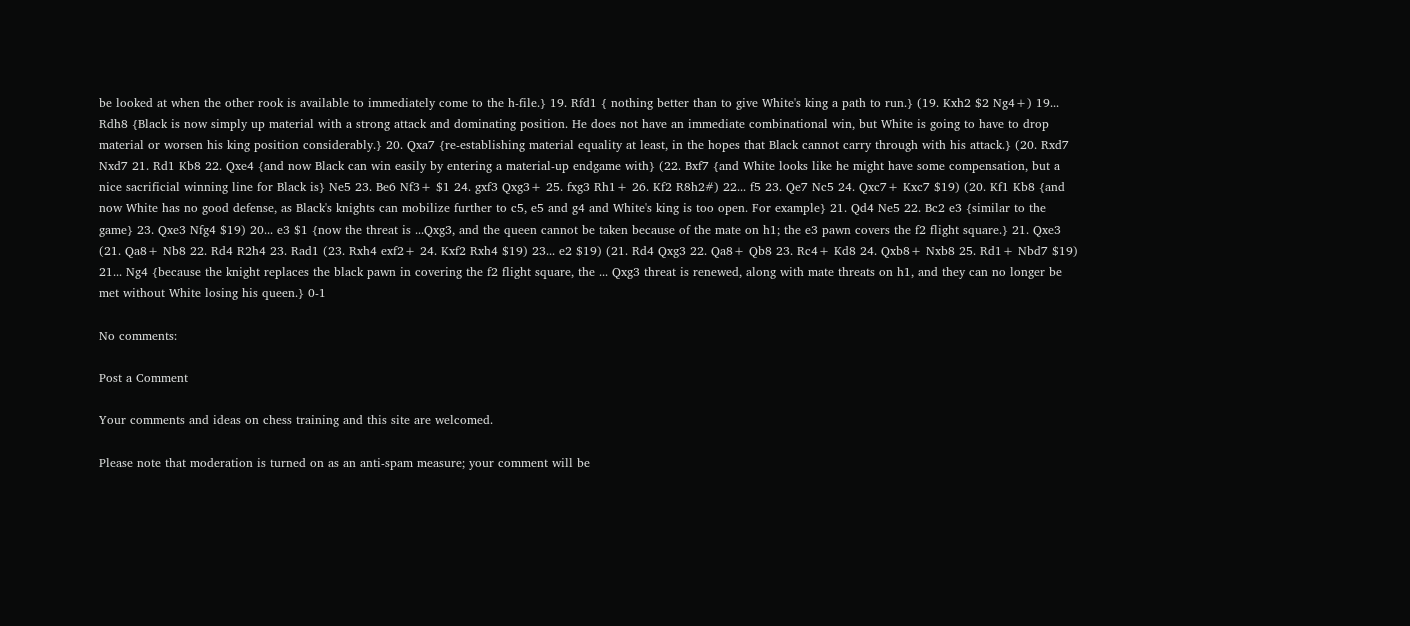be looked at when the other rook is available to immediately come to the h-file.} 19. Rfd1 { nothing better than to give White's king a path to run.} (19. Kxh2 $2 Ng4+) 19... Rdh8 {Black is now simply up material with a strong attack and dominating position. He does not have an immediate combinational win, but White is going to have to drop material or worsen his king position considerably.} 20. Qxa7 {re-establishing material equality at least, in the hopes that Black cannot carry through with his attack.} (20. Rxd7 Nxd7 21. Rd1 Kb8 22. Qxe4 {and now Black can win easily by entering a material-up endgame with} (22. Bxf7 {and White looks like he might have some compensation, but a nice sacrificial winning line for Black is} Ne5 23. Be6 Nf3+ $1 24. gxf3 Qxg3+ 25. fxg3 Rh1+ 26. Kf2 R8h2#) 22... f5 23. Qe7 Nc5 24. Qxc7+ Kxc7 $19) (20. Kf1 Kb8 {and now White has no good defense, as Black's knights can mobilize further to c5, e5 and g4 and White's king is too open. For example} 21. Qd4 Ne5 22. Bc2 e3 {similar to the game} 23. Qxe3 Nfg4 $19) 20... e3 $1 {now the threat is ...Qxg3, and the queen cannot be taken because of the mate on h1; the e3 pawn covers the f2 flight square.} 21. Qxe3 (21. Qa8+ Nb8 22. Rd4 R2h4 23. Rad1 (23. Rxh4 exf2+ 24. Kxf2 Rxh4 $19) 23... e2 $19) (21. Rd4 Qxg3 22. Qa8+ Qb8 23. Rc4+ Kd8 24. Qxb8+ Nxb8 25. Rd1+ Nbd7 $19) 21... Ng4 {because the knight replaces the black pawn in covering the f2 flight square, the ... Qxg3 threat is renewed, along with mate threats on h1, and they can no longer be met without White losing his queen.} 0-1

No comments:

Post a Comment

Your comments and ideas on chess training and this site are welcomed.

Please note that moderation is turned on as an anti-spam measure; your comment will be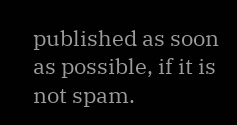published as soon as possible, if it is not spam.